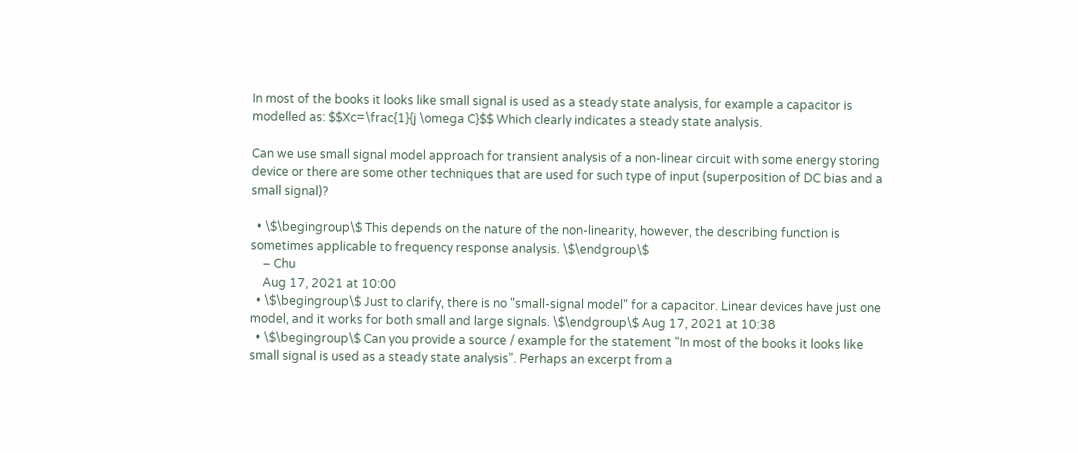In most of the books it looks like small signal is used as a steady state analysis, for example a capacitor is modelled as: $$Xc=\frac{1}{j \omega C}$$ Which clearly indicates a steady state analysis.

Can we use small signal model approach for transient analysis of a non-linear circuit with some energy storing device or there are some other techniques that are used for such type of input (superposition of DC bias and a small signal)?

  • \$\begingroup\$ This depends on the nature of the non-linearity, however, the describing function is sometimes applicable to frequency response analysis. \$\endgroup\$
    – Chu
    Aug 17, 2021 at 10:00
  • \$\begingroup\$ Just to clarify, there is no "small-signal model" for a capacitor. Linear devices have just one model, and it works for both small and large signals. \$\endgroup\$ Aug 17, 2021 at 10:38
  • \$\begingroup\$ Can you provide a source / example for the statement "In most of the books it looks like small signal is used as a steady state analysis". Perhaps an excerpt from a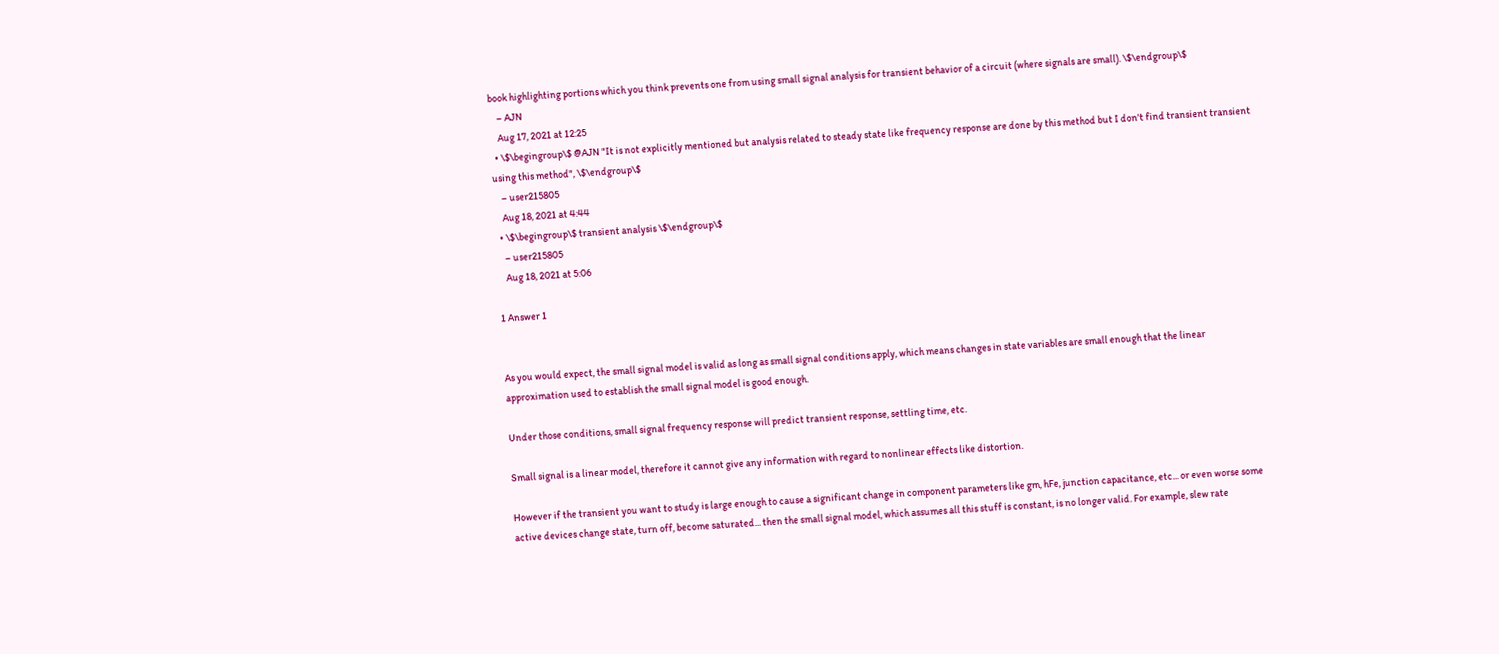book highlighting portions which you think prevents one from using small signal analysis for transient behavior of a circuit (where signals are small). \$\endgroup\$
    – AJN
    Aug 17, 2021 at 12:25
  • \$\begingroup\$ @AJN "It is not explicitly mentioned but analysis related to steady state like frequency response are done by this method but I don't find transient transient using this method", \$\endgroup\$
    – user215805
    Aug 18, 2021 at 4:44
  • \$\begingroup\$ transient analysis \$\endgroup\$
    – user215805
    Aug 18, 2021 at 5:06

1 Answer 1


As you would expect, the small signal model is valid as long as small signal conditions apply, which means changes in state variables are small enough that the linear approximation used to establish the small signal model is good enough.

Under those conditions, small signal frequency response will predict transient response, settling time, etc.

Small signal is a linear model, therefore it cannot give any information with regard to nonlinear effects like distortion.

However if the transient you want to study is large enough to cause a significant change in component parameters like gm, hFe, junction capacitance, etc... or even worse some active devices change state, turn off, become saturated... then the small signal model, which assumes all this stuff is constant, is no longer valid. For example, slew rate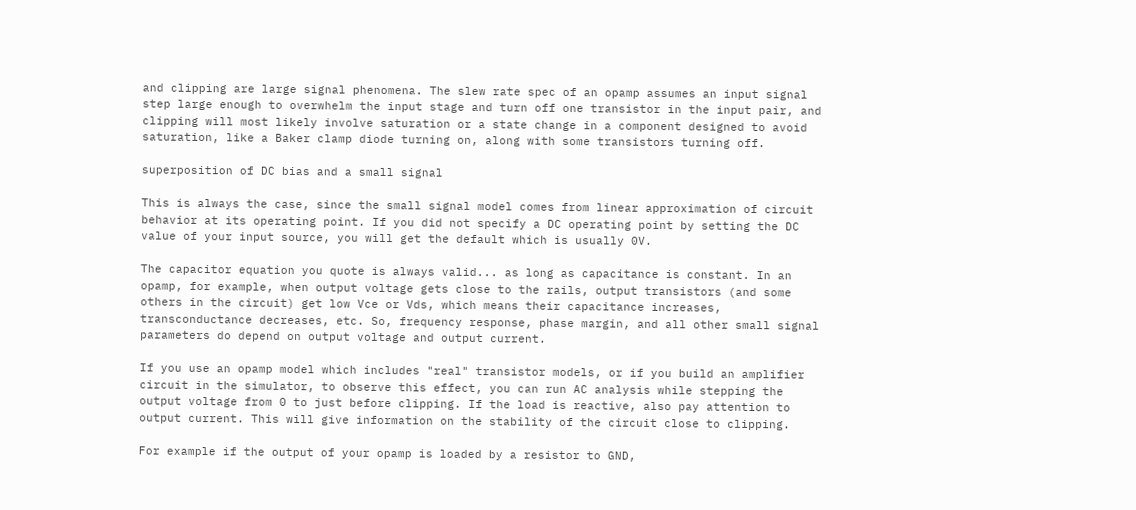and clipping are large signal phenomena. The slew rate spec of an opamp assumes an input signal step large enough to overwhelm the input stage and turn off one transistor in the input pair, and clipping will most likely involve saturation or a state change in a component designed to avoid saturation, like a Baker clamp diode turning on, along with some transistors turning off.

superposition of DC bias and a small signal

This is always the case, since the small signal model comes from linear approximation of circuit behavior at its operating point. If you did not specify a DC operating point by setting the DC value of your input source, you will get the default which is usually 0V.

The capacitor equation you quote is always valid... as long as capacitance is constant. In an opamp, for example, when output voltage gets close to the rails, output transistors (and some others in the circuit) get low Vce or Vds, which means their capacitance increases, transconductance decreases, etc. So, frequency response, phase margin, and all other small signal parameters do depend on output voltage and output current.

If you use an opamp model which includes "real" transistor models, or if you build an amplifier circuit in the simulator, to observe this effect, you can run AC analysis while stepping the output voltage from 0 to just before clipping. If the load is reactive, also pay attention to output current. This will give information on the stability of the circuit close to clipping.

For example if the output of your opamp is loaded by a resistor to GND,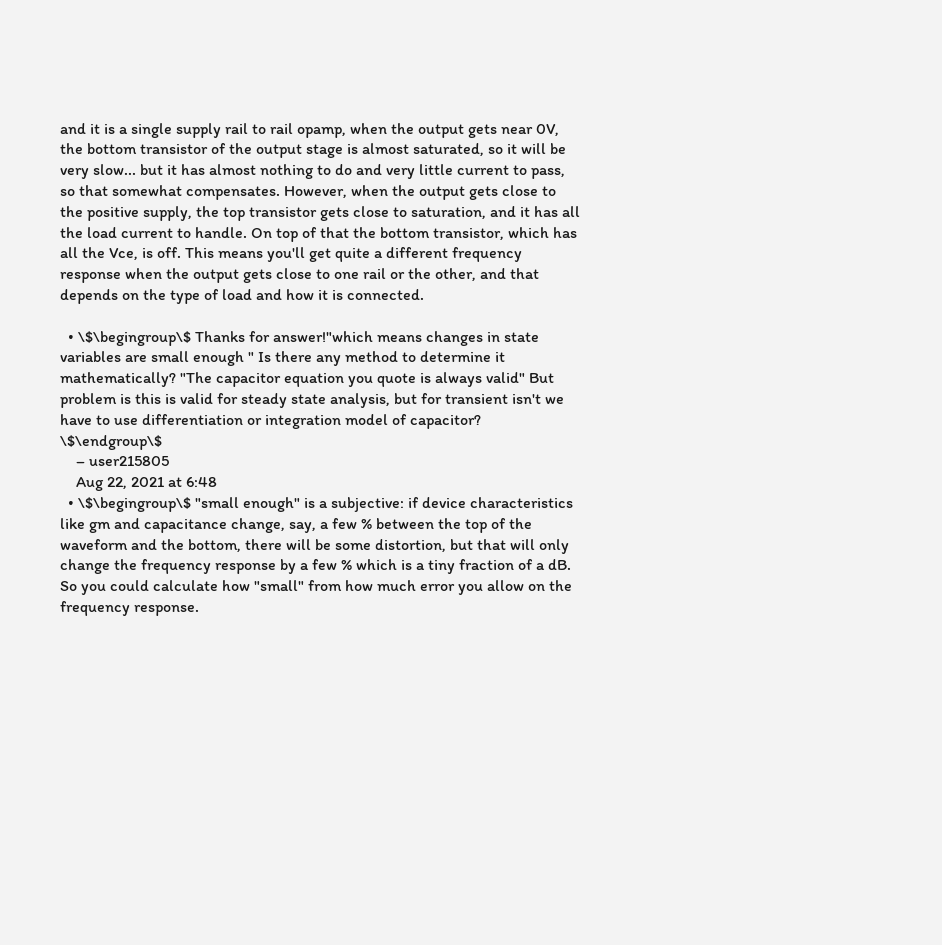and it is a single supply rail to rail opamp, when the output gets near 0V, the bottom transistor of the output stage is almost saturated, so it will be very slow... but it has almost nothing to do and very little current to pass, so that somewhat compensates. However, when the output gets close to the positive supply, the top transistor gets close to saturation, and it has all the load current to handle. On top of that the bottom transistor, which has all the Vce, is off. This means you'll get quite a different frequency response when the output gets close to one rail or the other, and that depends on the type of load and how it is connected.

  • \$\begingroup\$ Thanks for answer!"which means changes in state variables are small enough " Is there any method to determine it mathematically? "The capacitor equation you quote is always valid" But problem is this is valid for steady state analysis, but for transient isn't we have to use differentiation or integration model of capacitor? \$\endgroup\$
    – user215805
    Aug 22, 2021 at 6:48
  • \$\begingroup\$ "small enough" is a subjective: if device characteristics like gm and capacitance change, say, a few % between the top of the waveform and the bottom, there will be some distortion, but that will only change the frequency response by a few % which is a tiny fraction of a dB. So you could calculate how "small" from how much error you allow on the frequency response.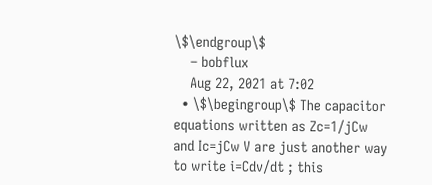\$\endgroup\$
    – bobflux
    Aug 22, 2021 at 7:02
  • \$\begingroup\$ The capacitor equations written as Zc=1/jCw and Ic=jCw V are just another way to write i=Cdv/dt ; this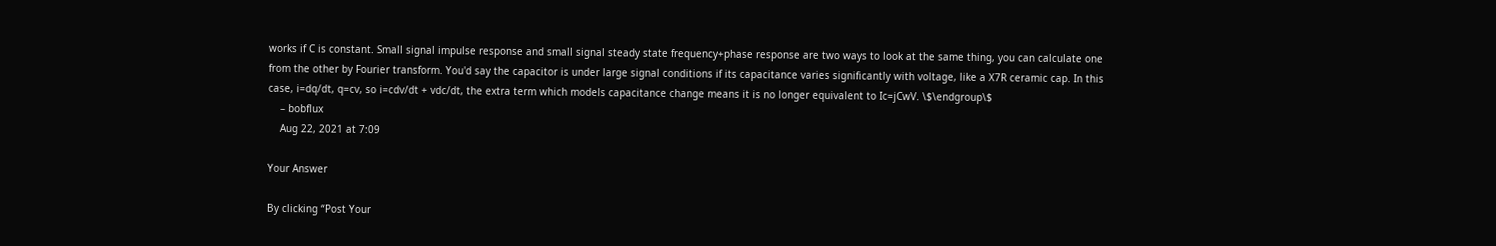works if C is constant. Small signal impulse response and small signal steady state frequency+phase response are two ways to look at the same thing, you can calculate one from the other by Fourier transform. You'd say the capacitor is under large signal conditions if its capacitance varies significantly with voltage, like a X7R ceramic cap. In this case, i=dq/dt, q=cv, so i=cdv/dt + vdc/dt, the extra term which models capacitance change means it is no longer equivalent to Ic=jCwV. \$\endgroup\$
    – bobflux
    Aug 22, 2021 at 7:09

Your Answer

By clicking “Post Your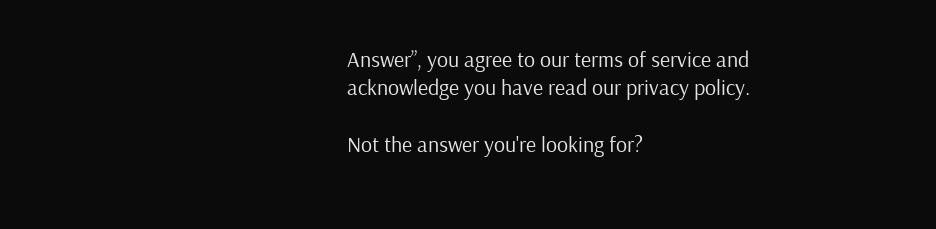Answer”, you agree to our terms of service and acknowledge you have read our privacy policy.

Not the answer you're looking for?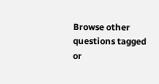Browse other questions tagged or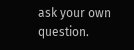ask your own question.